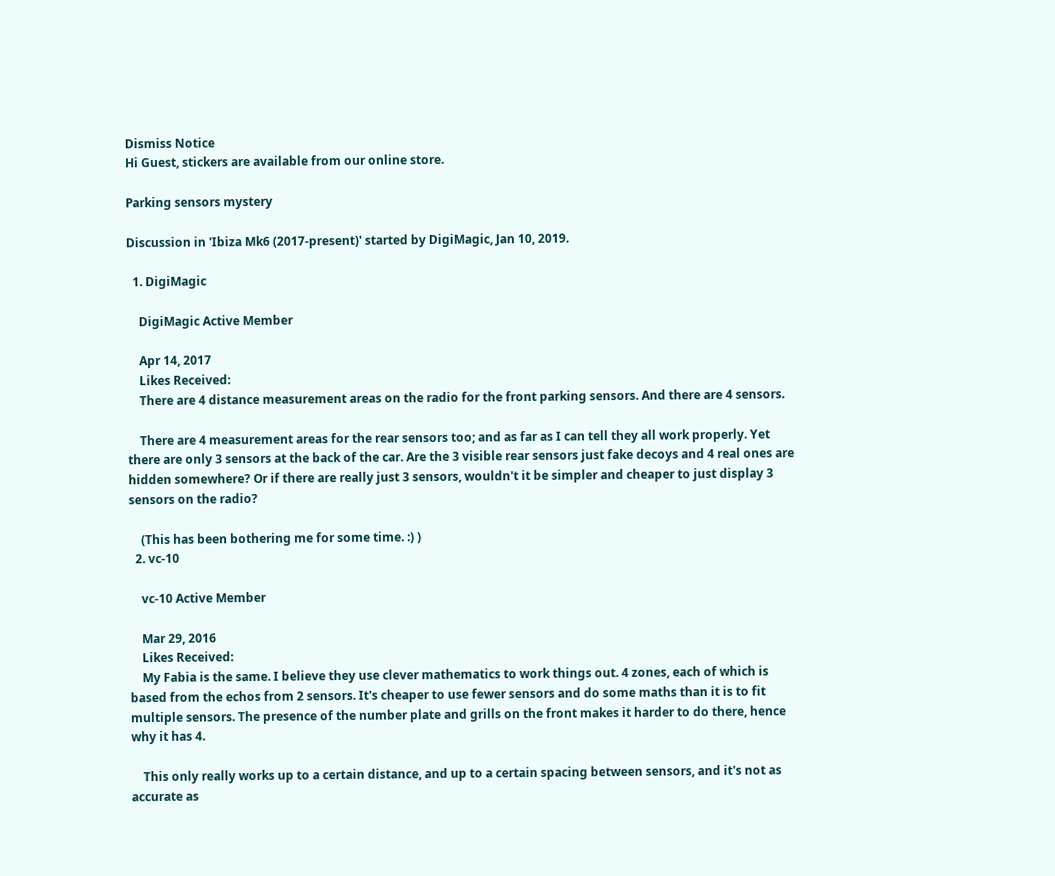Dismiss Notice
Hi Guest, stickers are available from our online store.

Parking sensors mystery

Discussion in 'Ibiza Mk6 (2017-present)' started by DigiMagic, Jan 10, 2019.

  1. DigiMagic

    DigiMagic Active Member

    Apr 14, 2017
    Likes Received:
    There are 4 distance measurement areas on the radio for the front parking sensors. And there are 4 sensors.

    There are 4 measurement areas for the rear sensors too; and as far as I can tell they all work properly. Yet there are only 3 sensors at the back of the car. Are the 3 visible rear sensors just fake decoys and 4 real ones are hidden somewhere? Or if there are really just 3 sensors, wouldn't it be simpler and cheaper to just display 3 sensors on the radio?

    (This has been bothering me for some time. :) )
  2. vc-10

    vc-10 Active Member

    Mar 29, 2016
    Likes Received:
    My Fabia is the same. I believe they use clever mathematics to work things out. 4 zones, each of which is based from the echos from 2 sensors. It's cheaper to use fewer sensors and do some maths than it is to fit multiple sensors. The presence of the number plate and grills on the front makes it harder to do there, hence why it has 4.

    This only really works up to a certain distance, and up to a certain spacing between sensors, and it's not as accurate as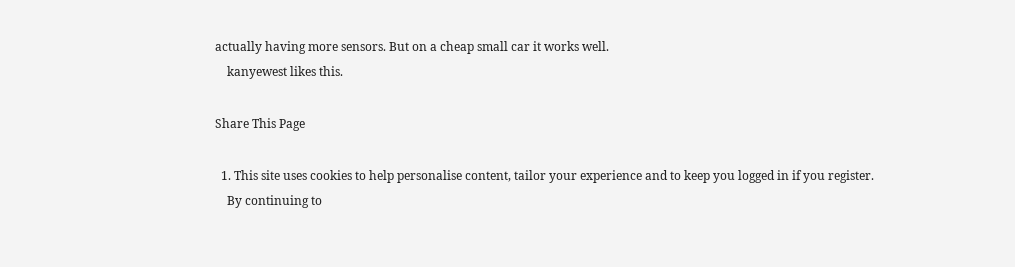actually having more sensors. But on a cheap small car it works well.
    kanyewest likes this.

Share This Page

  1. This site uses cookies to help personalise content, tailor your experience and to keep you logged in if you register.
    By continuing to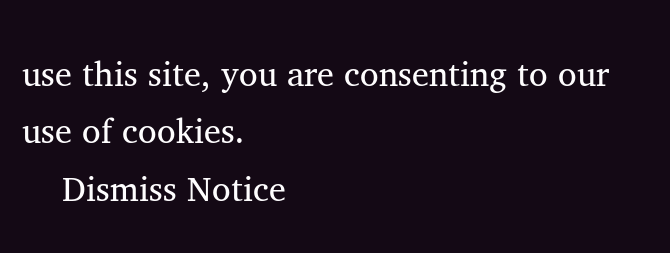use this site, you are consenting to our use of cookies.
    Dismiss Notice